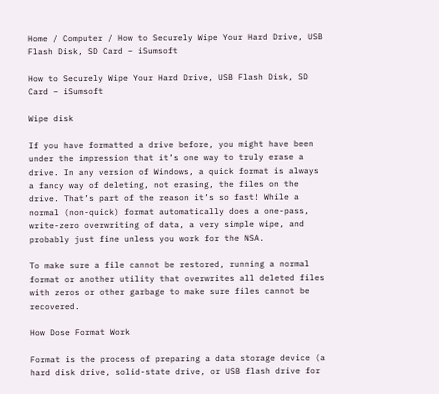Home / Computer / How to Securely Wipe Your Hard Drive, USB Flash Disk, SD Card – iSumsoft

How to Securely Wipe Your Hard Drive, USB Flash Disk, SD Card – iSumsoft

Wipe disk

If you have formatted a drive before, you might have been under the impression that it’s one way to truly erase a drive. In any version of Windows, a quick format is always a fancy way of deleting, not erasing, the files on the drive. That’s part of the reason it’s so fast! While a normal (non-quick) format automatically does a one-pass, write-zero overwriting of data, a very simple wipe, and probably just fine unless you work for the NSA.

To make sure a file cannot be restored, running a normal format or another utility that overwrites all deleted files with zeros or other garbage to make sure files cannot be recovered.

How Dose Format Work

Format is the process of preparing a data storage device (a hard disk drive, solid-state drive, or USB flash drive for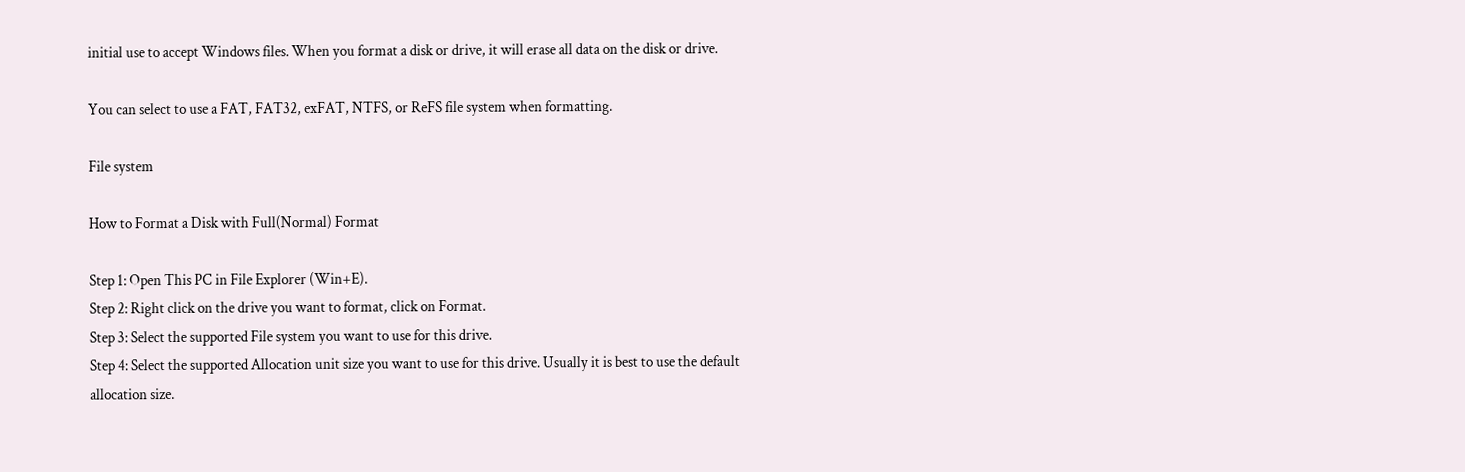initial use to accept Windows files. When you format a disk or drive, it will erase all data on the disk or drive.

You can select to use a FAT, FAT32, exFAT, NTFS, or ReFS file system when formatting.

File system

How to Format a Disk with Full(Normal) Format

Step 1: Open This PC in File Explorer (Win+E).
Step 2: Right click on the drive you want to format, click on Format.
Step 3: Select the supported File system you want to use for this drive.
Step 4: Select the supported Allocation unit size you want to use for this drive. Usually it is best to use the default allocation size.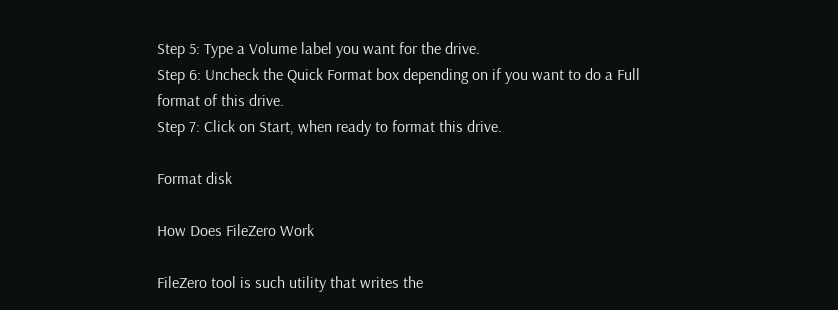Step 5: Type a Volume label you want for the drive.
Step 6: Uncheck the Quick Format box depending on if you want to do a Full format of this drive.
Step 7: Click on Start, when ready to format this drive.

Format disk

How Does FileZero Work

FileZero tool is such utility that writes the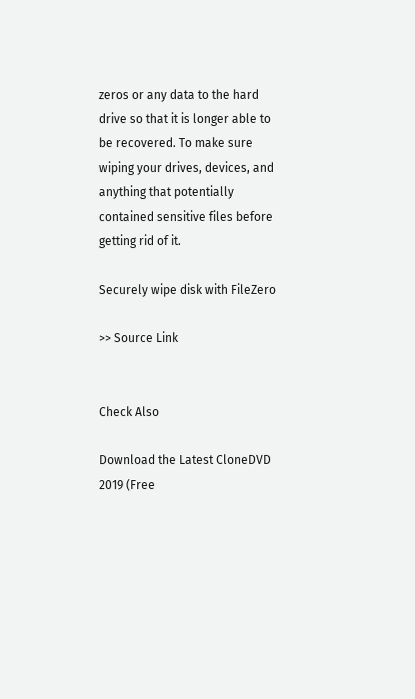zeros or any data to the hard drive so that it is longer able to be recovered. To make sure wiping your drives, devices, and anything that potentially contained sensitive files before getting rid of it.

Securely wipe disk with FileZero

>> Source Link


Check Also

Download the Latest CloneDVD 2019 (Free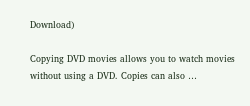Download)

Copying DVD movies allows you to watch movies without using a DVD. Copies can also …